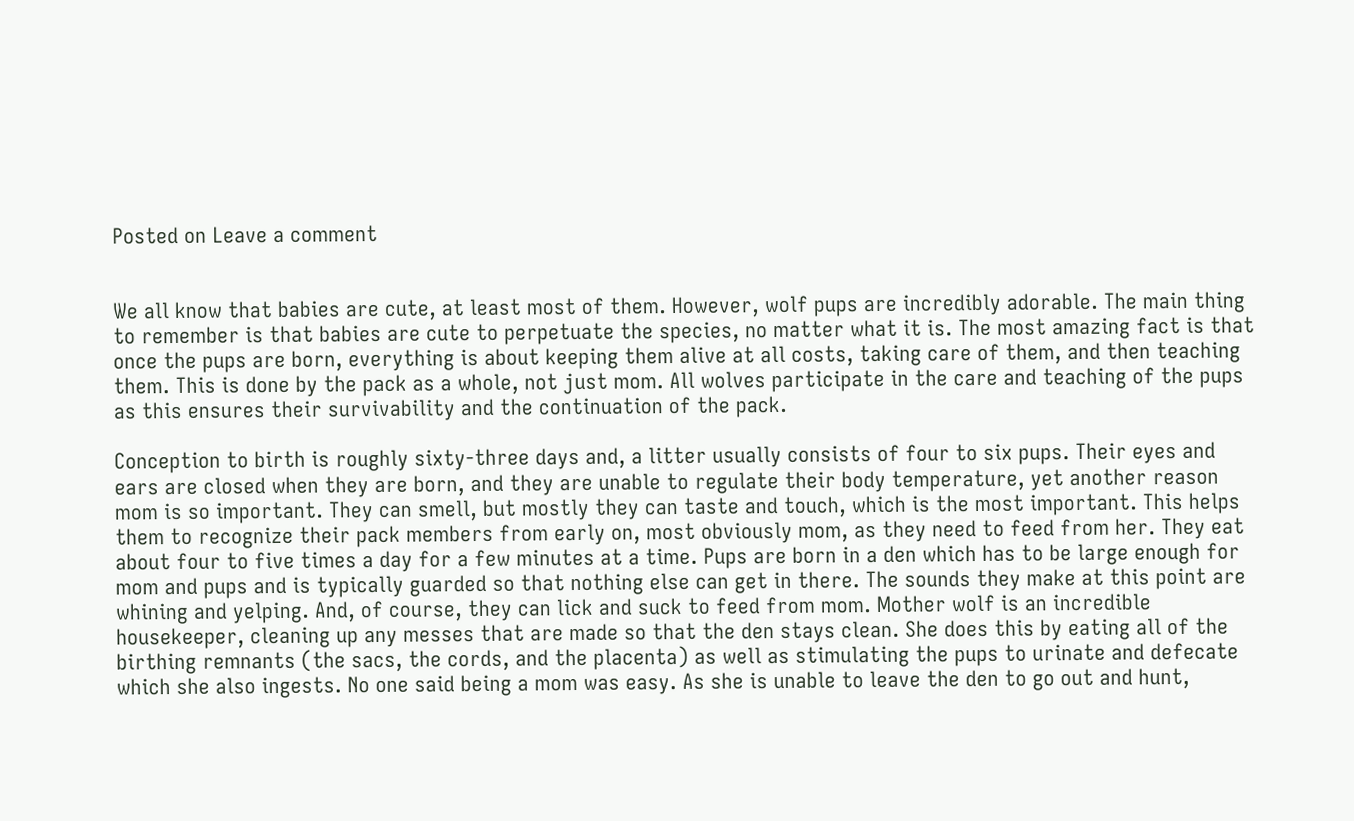Posted on Leave a comment


We all know that babies are cute, at least most of them. However, wolf pups are incredibly adorable. The main thing to remember is that babies are cute to perpetuate the species, no matter what it is. The most amazing fact is that once the pups are born, everything is about keeping them alive at all costs, taking care of them, and then teaching them. This is done by the pack as a whole, not just mom. All wolves participate in the care and teaching of the pups as this ensures their survivability and the continuation of the pack.

Conception to birth is roughly sixty-three days and, a litter usually consists of four to six pups. Their eyes and ears are closed when they are born, and they are unable to regulate their body temperature, yet another reason mom is so important. They can smell, but mostly they can taste and touch, which is the most important. This helps them to recognize their pack members from early on, most obviously mom, as they need to feed from her. They eat about four to five times a day for a few minutes at a time. Pups are born in a den which has to be large enough for mom and pups and is typically guarded so that nothing else can get in there. The sounds they make at this point are whining and yelping. And, of course, they can lick and suck to feed from mom. Mother wolf is an incredible housekeeper, cleaning up any messes that are made so that the den stays clean. She does this by eating all of the birthing remnants (the sacs, the cords, and the placenta) as well as stimulating the pups to urinate and defecate which she also ingests. No one said being a mom was easy. As she is unable to leave the den to go out and hunt,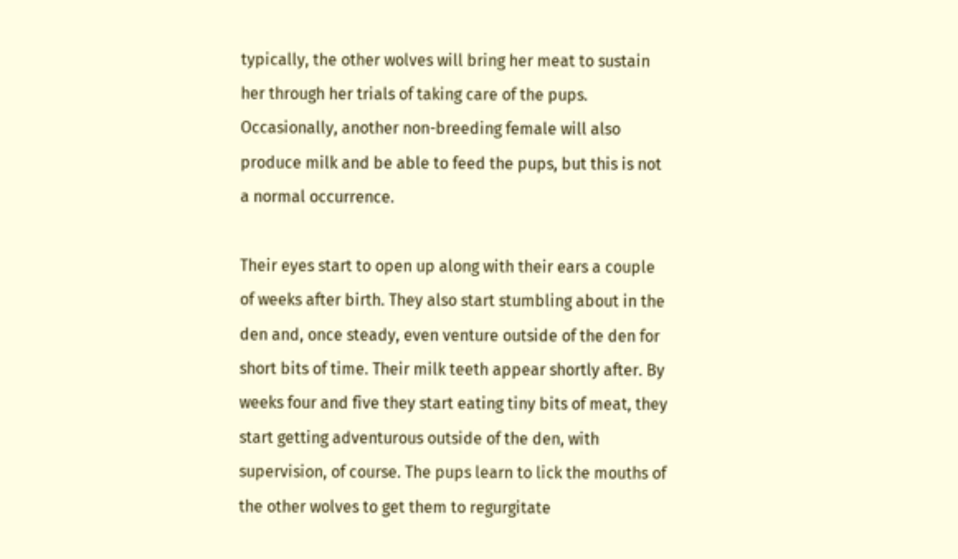typically, the other wolves will bring her meat to sustain her through her trials of taking care of the pups. Occasionally, another non-breeding female will also produce milk and be able to feed the pups, but this is not a normal occurrence.

Their eyes start to open up along with their ears a couple of weeks after birth. They also start stumbling about in the den and, once steady, even venture outside of the den for short bits of time. Their milk teeth appear shortly after. By weeks four and five they start eating tiny bits of meat, they start getting adventurous outside of the den, with supervision, of course. The pups learn to lick the mouths of the other wolves to get them to regurgitate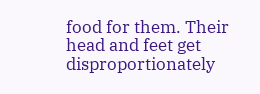food for them. Their head and feet get disproportionately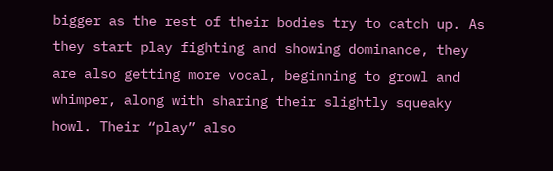bigger as the rest of their bodies try to catch up. As they start play fighting and showing dominance, they are also getting more vocal, beginning to growl and whimper, along with sharing their slightly squeaky howl. Their “play” also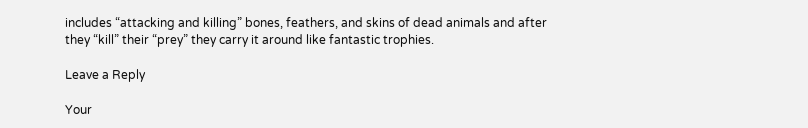includes “attacking and killing” bones, feathers, and skins of dead animals and after they “kill” their “prey” they carry it around like fantastic trophies.

Leave a Reply

Your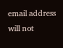email address will not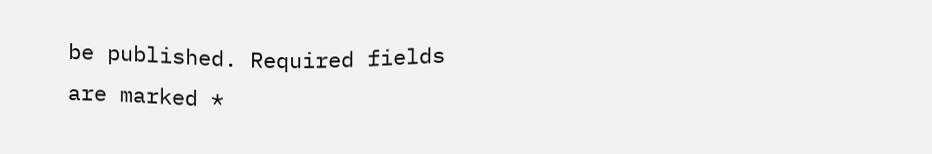be published. Required fields are marked *